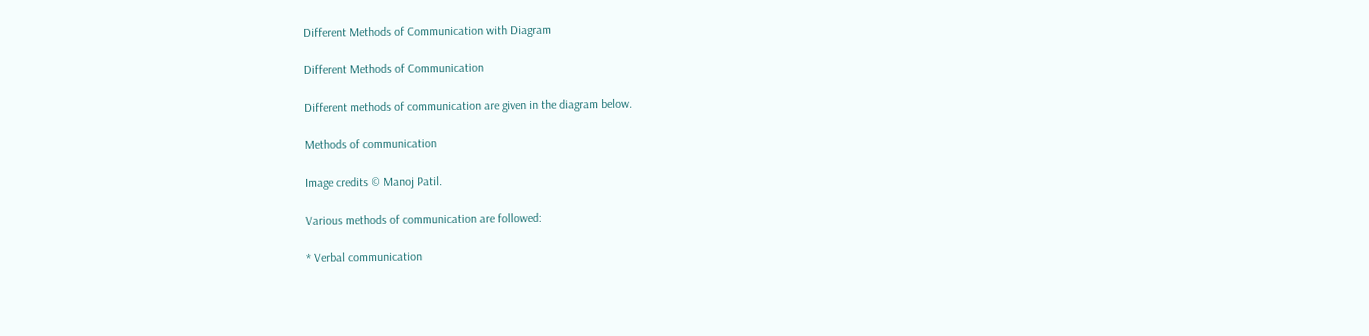Different Methods of Communication with Diagram

Different Methods of Communication

Different methods of communication are given in the diagram below.

Methods of communication

Image credits © Manoj Patil.

Various methods of communication are followed:

* Verbal communication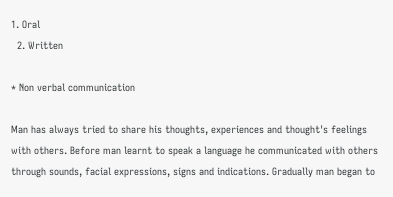1. Oral
  2. Written

* Non verbal communication

Man has always tried to share his thoughts, experiences and thought's feelings with others. Before man learnt to speak a language he communicated with others through sounds, facial expressions, signs and indications. Gradually man began to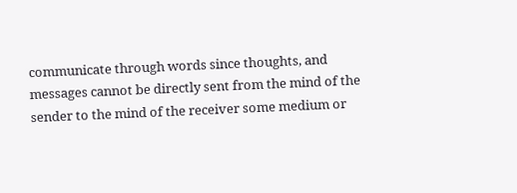communicate through words since thoughts, and messages cannot be directly sent from the mind of the sender to the mind of the receiver some medium or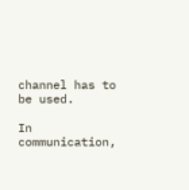channel has to be used.

In communication,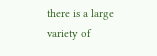there is a large variety of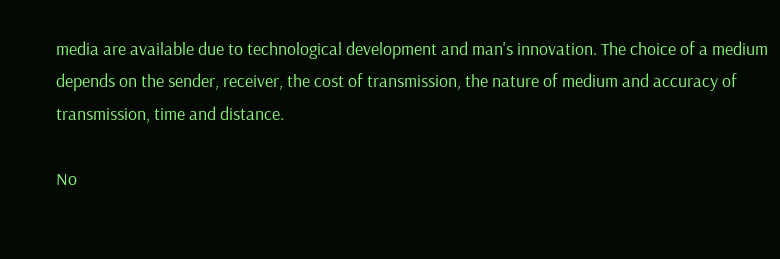media are available due to technological development and man's innovation. The choice of a medium depends on the sender, receiver, the cost of transmission, the nature of medium and accuracy of transmission, time and distance.

No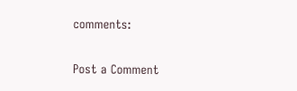comments:

Post a Comment